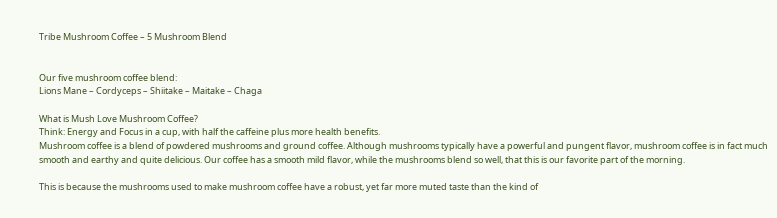Tribe Mushroom Coffee – 5 Mushroom Blend


Our five mushroom coffee blend:
Lions Mane – Cordyceps – Shiitake – Maitake – Chaga

What is Mush Love Mushroom Coffee?
Think: Energy and Focus in a cup, with half the caffeine plus more health benefits.
Mushroom coffee is a blend of powdered mushrooms and ground coffee. Although mushrooms typically have a powerful and pungent flavor, mushroom coffee is in fact much smooth and earthy and quite delicious. Our coffee has a smooth mild flavor, while the mushrooms blend so well, that this is our favorite part of the morning.

This is because the mushrooms used to make mushroom coffee have a robust, yet far more muted taste than the kind of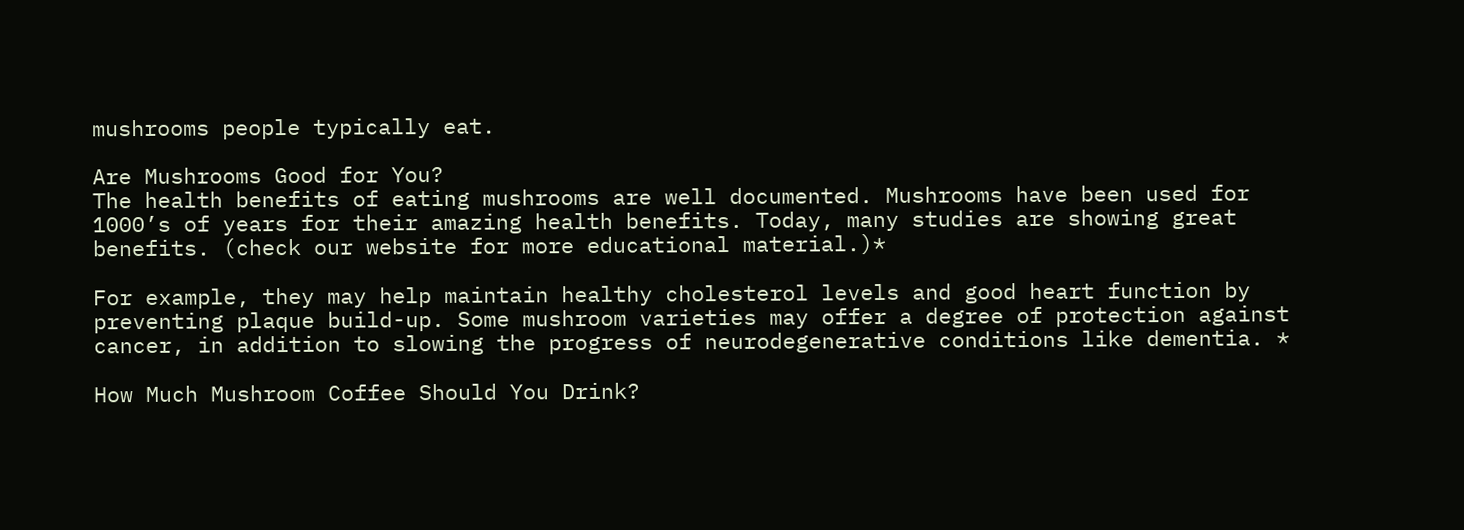mushrooms people typically eat.

Are Mushrooms Good for You?
The health benefits of eating mushrooms are well documented. Mushrooms have been used for 1000’s of years for their amazing health benefits. Today, many studies are showing great benefits. (check our website for more educational material.)*

For example, they may help maintain healthy cholesterol levels and good heart function by preventing plaque build-up. Some mushroom varieties may offer a degree of protection against cancer, in addition to slowing the progress of neurodegenerative conditions like dementia. *

How Much Mushroom Coffee Should You Drink?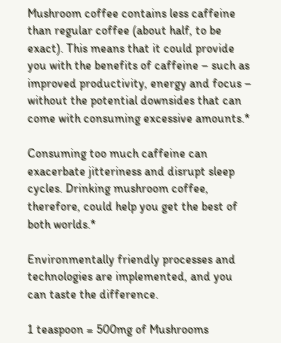Mushroom coffee contains less caffeine than regular coffee (about half, to be exact). This means that it could provide you with the benefits of caffeine – such as improved productivity, energy and focus – without the potential downsides that can come with consuming excessive amounts.*

Consuming too much caffeine can exacerbate jitteriness and disrupt sleep cycles. Drinking mushroom coffee, therefore, could help you get the best of both worlds.*

Environmentally friendly processes and technologies are implemented, and you can taste the difference.

1 teaspoon = 500mg of Mushrooms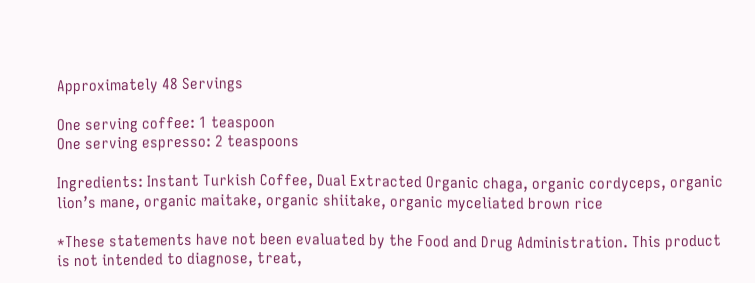Approximately 48 Servings

One serving coffee: 1 teaspoon
One serving espresso: 2 teaspoons

Ingredients: Instant Turkish Coffee, Dual Extracted Organic chaga, organic cordyceps, organic lion’s mane, organic maitake, organic shiitake, organic myceliated brown rice

*These statements have not been evaluated by the Food and Drug Administration. This product is not intended to diagnose, treat,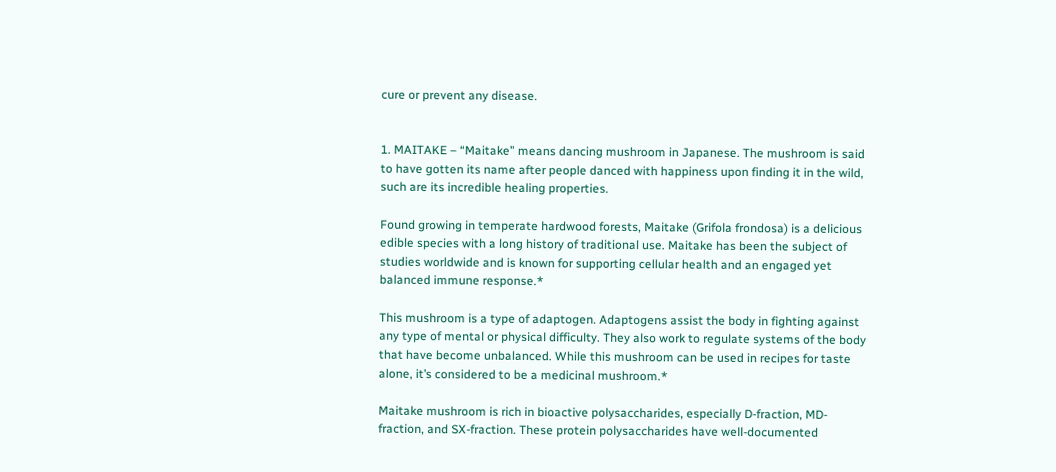cure or prevent any disease.


1. MAITAKE – “Maitake” means dancing mushroom in Japanese. The mushroom is said to have gotten its name after people danced with happiness upon finding it in the wild, such are its incredible healing properties.

Found growing in temperate hardwood forests, Maitake (Grifola frondosa) is a delicious edible species with a long history of traditional use. Maitake has been the subject of studies worldwide and is known for supporting cellular health and an engaged yet balanced immune response.*

This mushroom is a type of adaptogen. Adaptogens assist the body in fighting against any type of mental or physical difficulty. They also work to regulate systems of the body that have become unbalanced. While this mushroom can be used in recipes for taste alone, it’s considered to be a medicinal mushroom.*

Maitake mushroom is rich in bioactive polysaccharides, especially D-fraction, MD-fraction, and SX-fraction. These protein polysaccharides have well-documented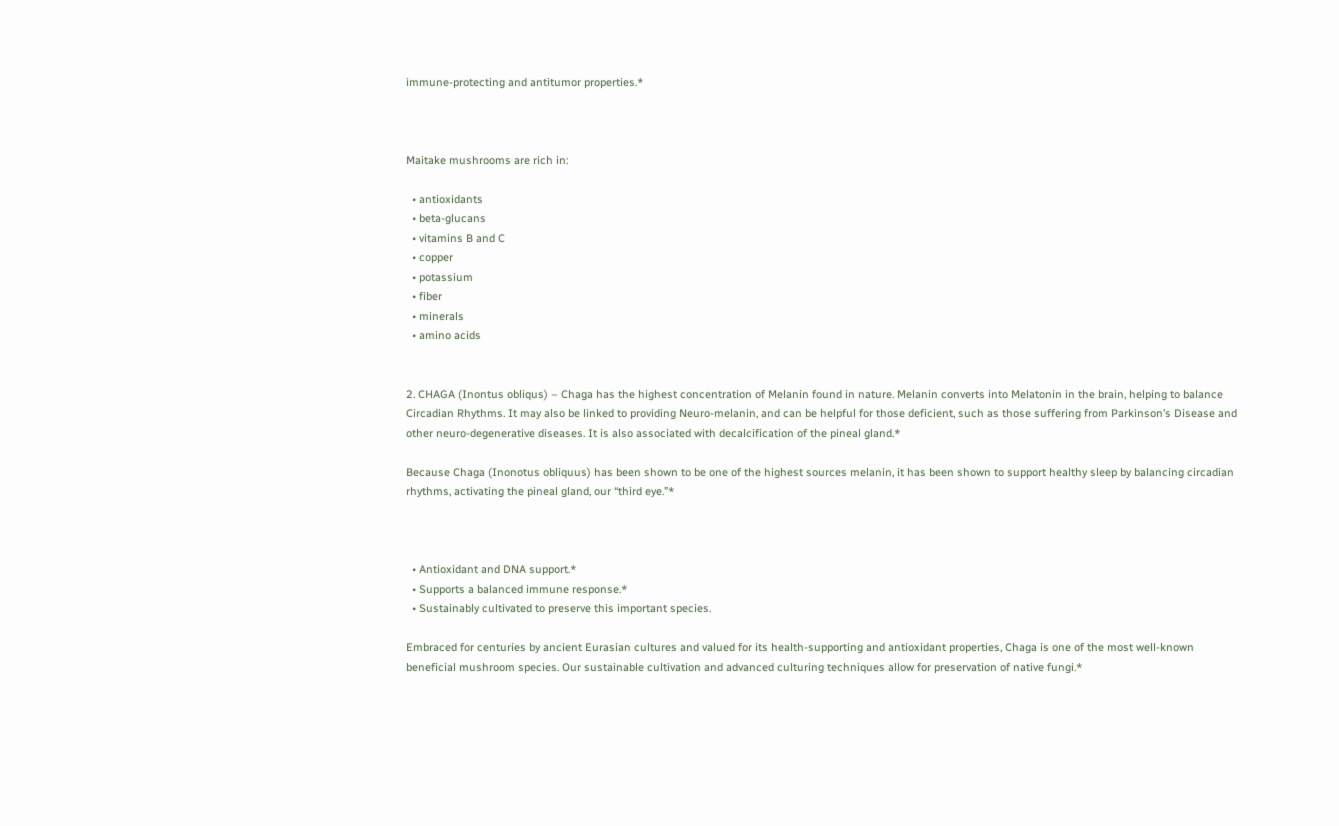immune-protecting and antitumor properties.*



Maitake mushrooms are rich in:

  • antioxidants
  • beta-glucans
  • vitamins B and C
  • copper
  • potassium
  • fiber
  • minerals
  • amino acids


2. CHAGA (Inontus obliqus) – Chaga has the highest concentration of Melanin found in nature. Melanin converts into Melatonin in the brain, helping to balance Circadian Rhythms. It may also be linked to providing Neuro-melanin, and can be helpful for those deficient, such as those suffering from Parkinson’s Disease and other neuro-degenerative diseases. It is also associated with decalcification of the pineal gland.*

Because Chaga (Inonotus obliquus) has been shown to be one of the highest sources melanin, it has been shown to support healthy sleep by balancing circadian rhythms, activating the pineal gland, our “third eye.”*



  • Antioxidant and DNA support.*
  • Supports a balanced immune response.*
  • Sustainably cultivated to preserve this important species.

Embraced for centuries by ancient Eurasian cultures and valued for its health-supporting and antioxidant properties, Chaga is one of the most well-known beneficial mushroom species. Our sustainable cultivation and advanced culturing techniques allow for preservation of native fungi.*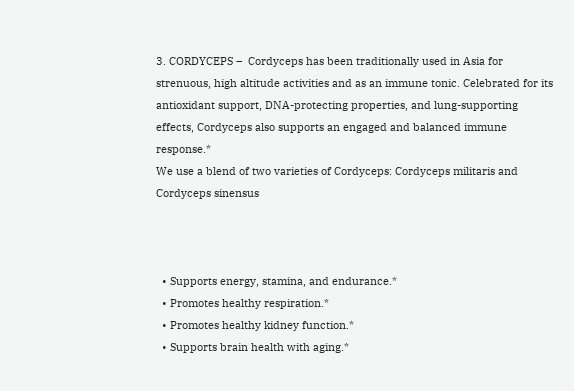3. CORDYCEPS –  Cordyceps has been traditionally used in Asia for strenuous, high altitude activities and as an immune tonic. Celebrated for its antioxidant support, DNA-protecting properties, and lung-supporting effects, Cordyceps also supports an engaged and balanced immune response.*
We use a blend of two varieties of Cordyceps: Cordyceps militaris and Cordyceps sinensus



  • Supports energy, stamina, and endurance.*
  • Promotes healthy respiration.*
  • Promotes healthy kidney function.*
  • Supports brain health with aging.*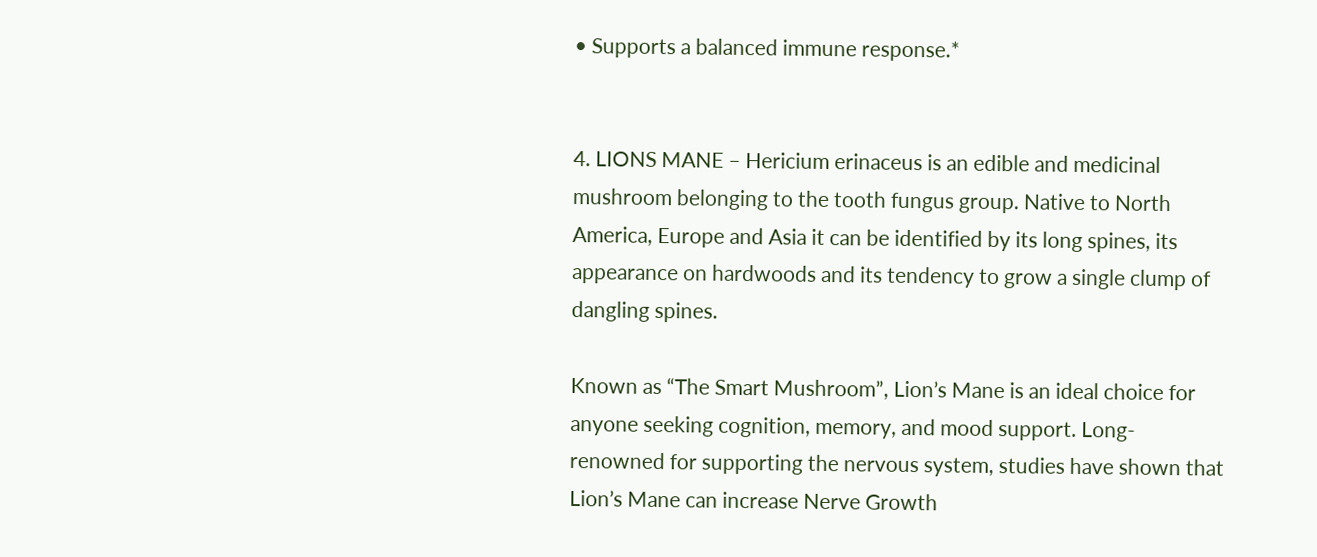• Supports a balanced immune response.*


4. LIONS MANE – Hericium erinaceus is an edible and medicinal mushroom belonging to the tooth fungus group. Native to North America, Europe and Asia it can be identified by its long spines, its appearance on hardwoods and its tendency to grow a single clump of dangling spines.

Known as “The Smart Mushroom”, Lion’s Mane is an ideal choice for anyone seeking cognition, memory, and mood support. Long-renowned for supporting the nervous system, studies have shown that Lion’s Mane can increase Nerve Growth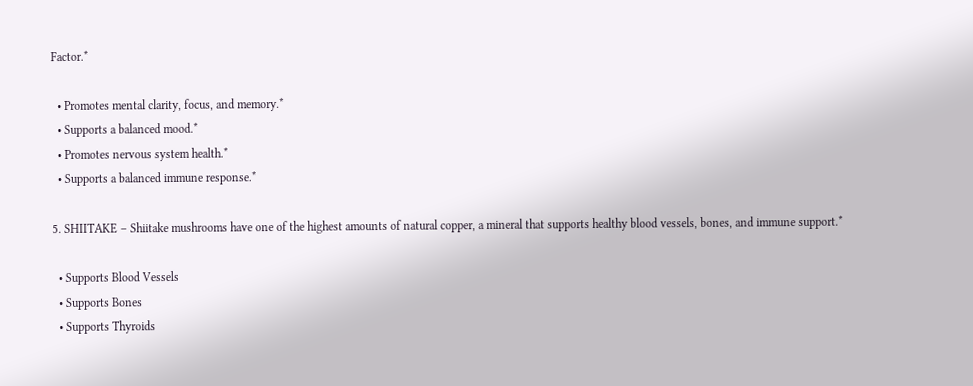Factor.*

  • Promotes mental clarity, focus, and memory.*
  • Supports a balanced mood.*
  • Promotes nervous system health.*
  • Supports a balanced immune response.*

5. SHIITAKE – Shiitake mushrooms have one of the highest amounts of natural copper, a mineral that supports healthy blood vessels, bones, and immune support.*

  • Supports Blood Vessels
  • Supports Bones
  • Supports Thyroids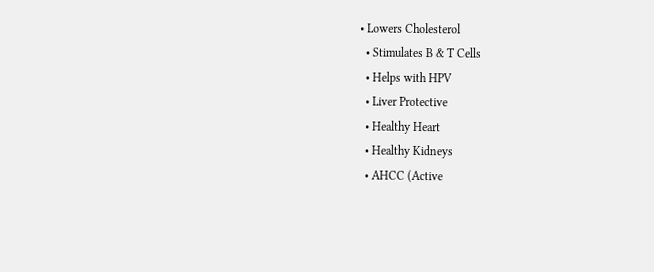• Lowers Cholesterol
  • Stimulates B & T Cells
  • Helps with HPV
  • Liver Protective
  • Healthy Heart
  • Healthy Kidneys
  • AHCC (Active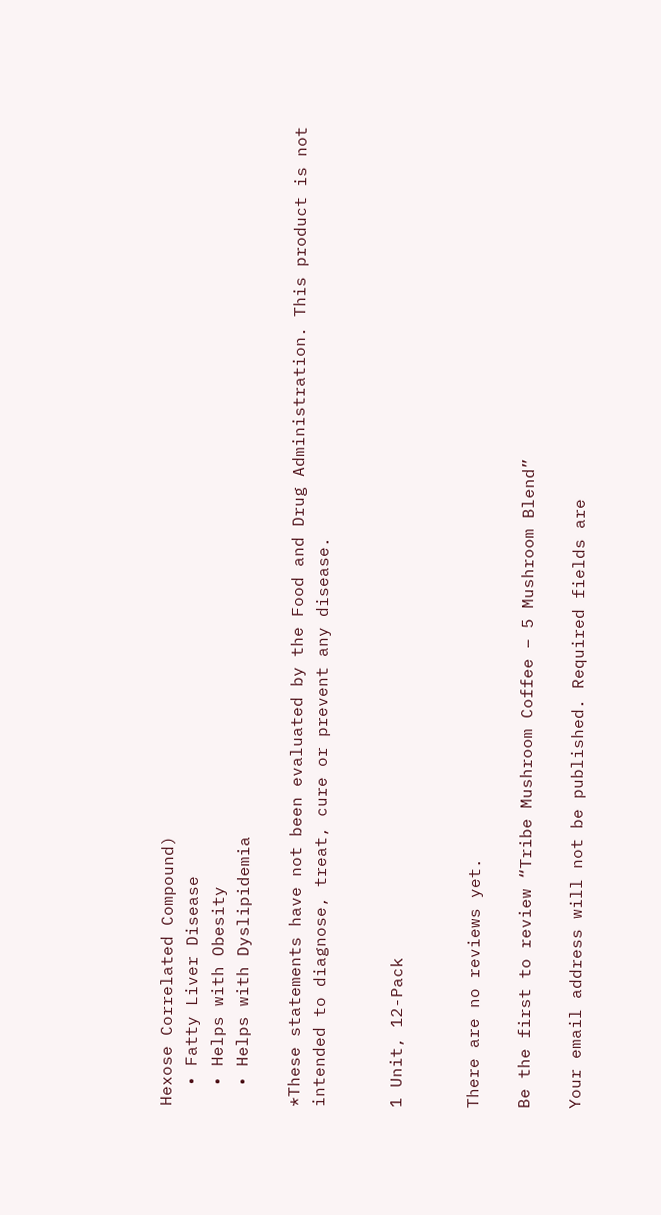Hexose Correlated Compound)
  • Fatty Liver Disease
  • Helps with Obesity
  • Helps with Dyslipidemia

*These statements have not been evaluated by the Food and Drug Administration. This product is not intended to diagnose, treat, cure or prevent any disease.


1 Unit, 12-Pack


There are no reviews yet.

Be the first to review “Tribe Mushroom Coffee – 5 Mushroom Blend”

Your email address will not be published. Required fields are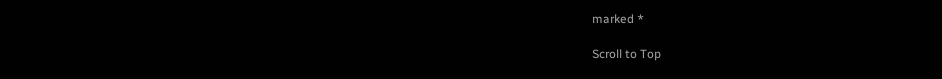marked *

Scroll to Top